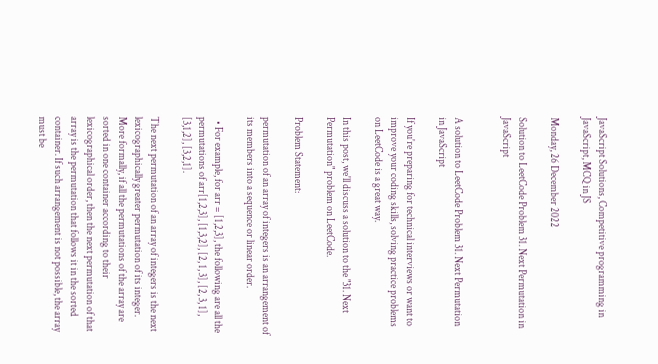JavaScript Solutions, Competitive programming in JavaScript, MCQ in JS

Monday, 26 December 2022

Solution to LeetCode Problem 31. Next Permutation in JavaScript


A solution to LeetCode Problem 31. Next Permutation in JavaScript

If you're preparing for technical interviews or want to improve your coding skills, solving practice problems on LeetCode is a great way.

In this post, we'll discuss a solution to the "31. Next Permutation" problem on LeetCode.

Problem Statement:

permutation of an array of integers is an arrangement of its members into a sequence or linear order.

  • For example, for arr = [1,2,3], the following are all the permutations of arr[1,2,3], [1,3,2], [2, 1, 3], [2, 3, 1], [3,1,2], [3,2,1].

The next permutation of an array of integers is the next lexicographically greater permutation of its integer. More formally, if all the permutations of the array are sorted in one container according to their lexicographical order, then the next permutation of that array is the permutation that follows it in the sorted container. If such arrangement is not possible, the array must be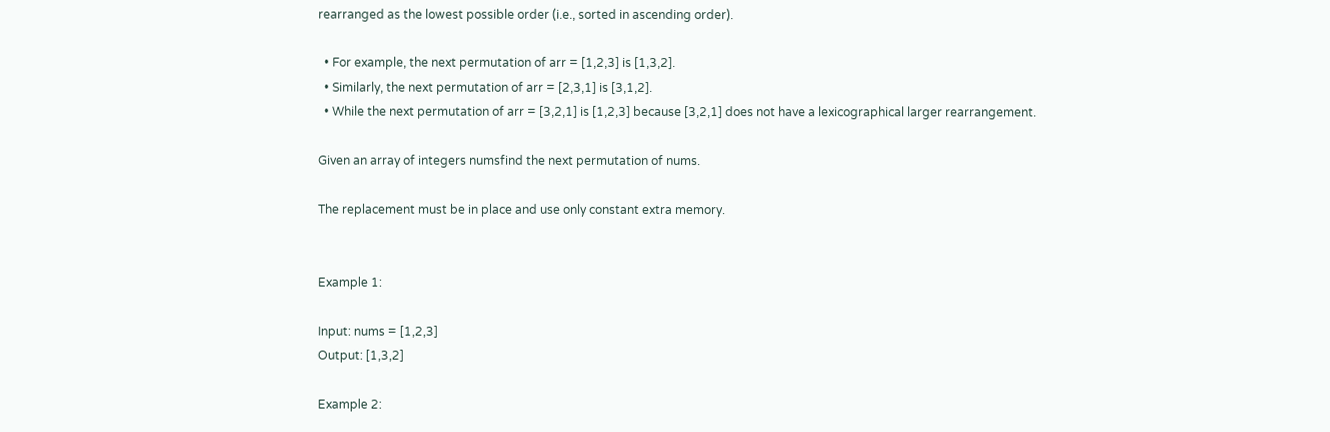rearranged as the lowest possible order (i.e., sorted in ascending order).

  • For example, the next permutation of arr = [1,2,3] is [1,3,2].
  • Similarly, the next permutation of arr = [2,3,1] is [3,1,2].
  • While the next permutation of arr = [3,2,1] is [1,2,3] because [3,2,1] does not have a lexicographical larger rearrangement.

Given an array of integers numsfind the next permutation of nums.

The replacement must be in place and use only constant extra memory.


Example 1:

Input: nums = [1,2,3]
Output: [1,3,2]

Example 2: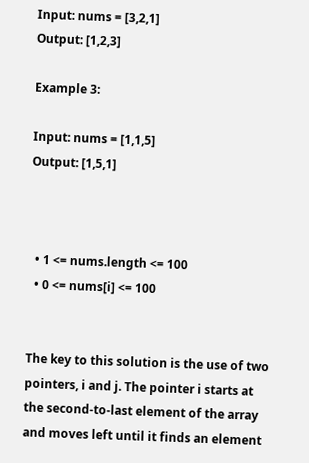Input: nums = [3,2,1]
Output: [1,2,3]

Example 3:

Input: nums = [1,1,5]
Output: [1,5,1]



  • 1 <= nums.length <= 100
  • 0 <= nums[i] <= 100


The key to this solution is the use of two pointers, i and j. The pointer i starts at the second-to-last element of the array and moves left until it finds an element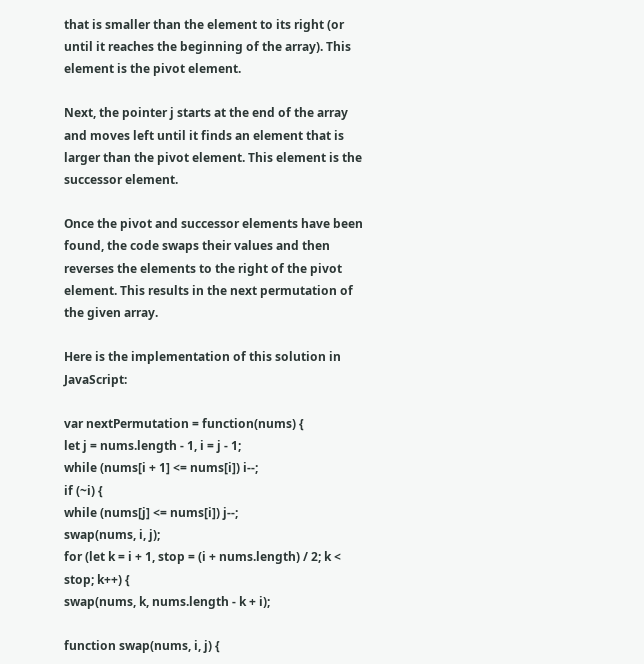that is smaller than the element to its right (or until it reaches the beginning of the array). This element is the pivot element.

Next, the pointer j starts at the end of the array and moves left until it finds an element that is larger than the pivot element. This element is the successor element.

Once the pivot and successor elements have been found, the code swaps their values and then reverses the elements to the right of the pivot element. This results in the next permutation of the given array.

Here is the implementation of this solution in JavaScript:

var nextPermutation = function(nums) {
let j = nums.length - 1, i = j - 1;
while (nums[i + 1] <= nums[i]) i--;
if (~i) {
while (nums[j] <= nums[i]) j--;
swap(nums, i, j);
for (let k = i + 1, stop = (i + nums.length) / 2; k < stop; k++) {
swap(nums, k, nums.length - k + i);

function swap(nums, i, j) {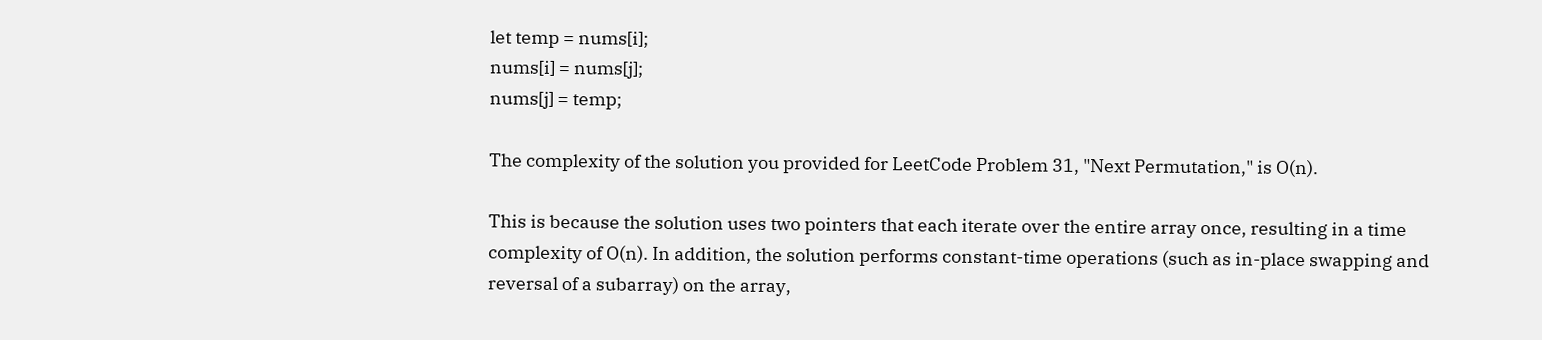let temp = nums[i];
nums[i] = nums[j];
nums[j] = temp;

The complexity of the solution you provided for LeetCode Problem 31, "Next Permutation," is O(n).

This is because the solution uses two pointers that each iterate over the entire array once, resulting in a time complexity of O(n). In addition, the solution performs constant-time operations (such as in-place swapping and reversal of a subarray) on the array,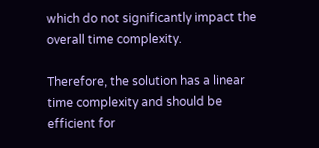which do not significantly impact the overall time complexity.

Therefore, the solution has a linear time complexity and should be efficient for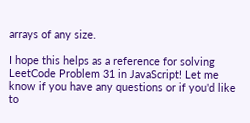arrays of any size.

I hope this helps as a reference for solving LeetCode Problem 31 in JavaScript! Let me know if you have any questions or if you'd like to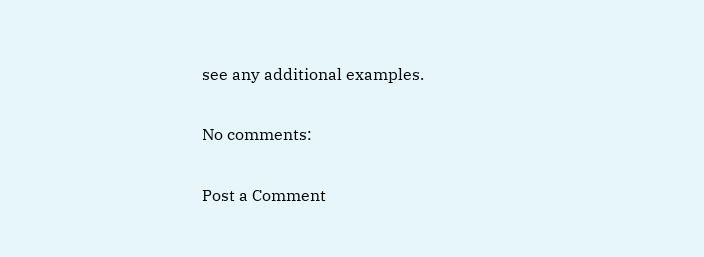see any additional examples.

No comments:

Post a Comment